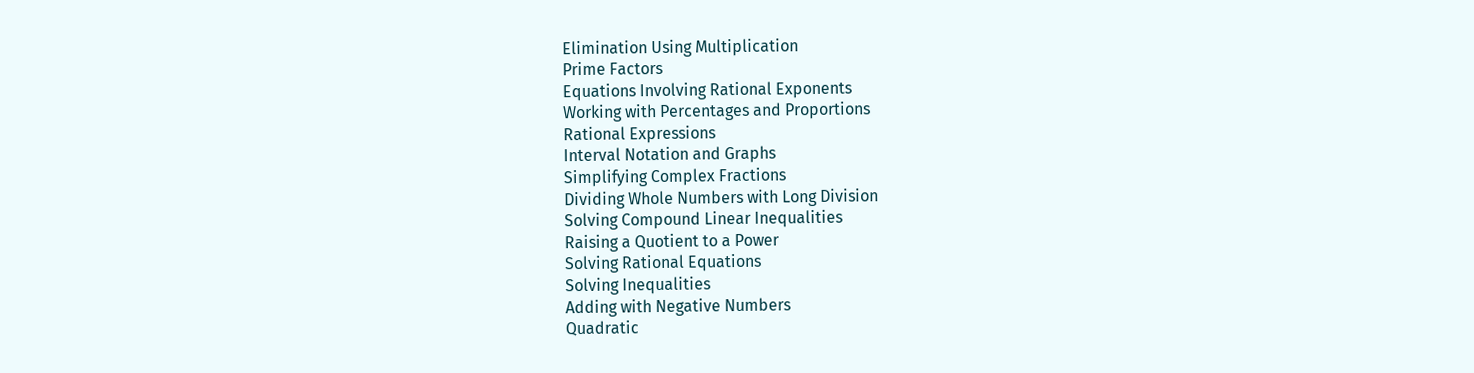Elimination Using Multiplication
Prime Factors
Equations Involving Rational Exponents
Working with Percentages and Proportions
Rational Expressions
Interval Notation and Graphs
Simplifying Complex Fractions
Dividing Whole Numbers with Long Division
Solving Compound Linear Inequalities
Raising a Quotient to a Power
Solving Rational Equations
Solving Inequalities
Adding with Negative Numbers
Quadratic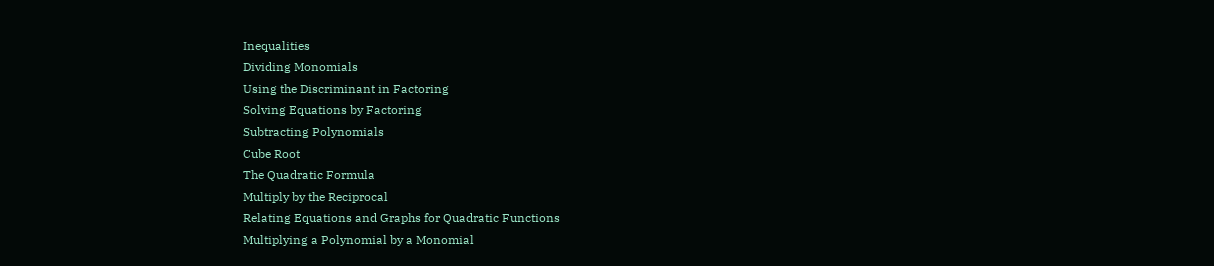Inequalities
Dividing Monomials
Using the Discriminant in Factoring
Solving Equations by Factoring
Subtracting Polynomials
Cube Root
The Quadratic Formula
Multiply by the Reciprocal
Relating Equations and Graphs for Quadratic Functions
Multiplying a Polynomial by a Monomial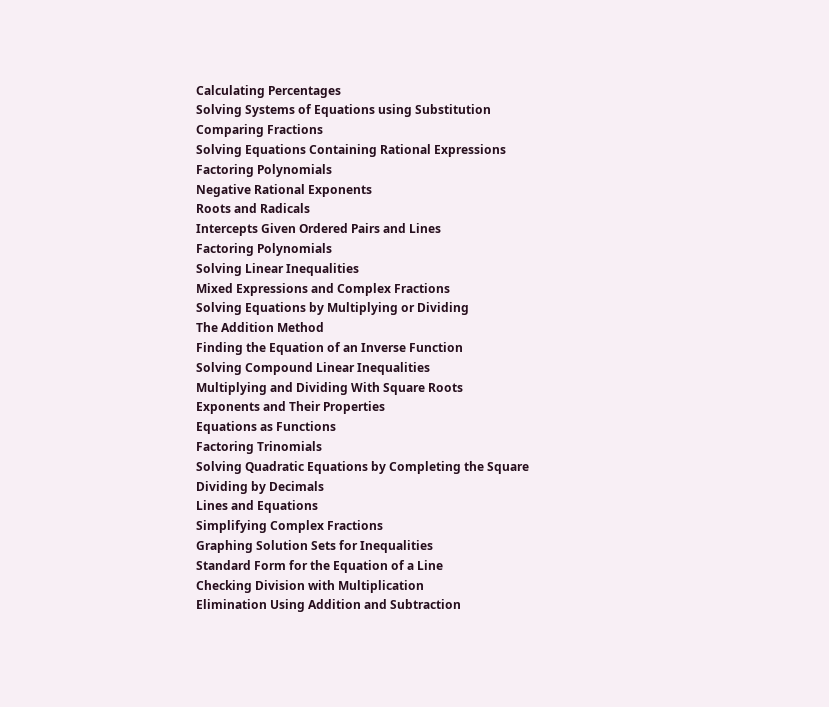Calculating Percentages
Solving Systems of Equations using Substitution
Comparing Fractions
Solving Equations Containing Rational Expressions
Factoring Polynomials
Negative Rational Exponents
Roots and Radicals
Intercepts Given Ordered Pairs and Lines
Factoring Polynomials
Solving Linear Inequalities
Mixed Expressions and Complex Fractions
Solving Equations by Multiplying or Dividing
The Addition Method
Finding the Equation of an Inverse Function
Solving Compound Linear Inequalities
Multiplying and Dividing With Square Roots
Exponents and Their Properties
Equations as Functions
Factoring Trinomials
Solving Quadratic Equations by Completing the Square
Dividing by Decimals
Lines and Equations
Simplifying Complex Fractions
Graphing Solution Sets for Inequalities
Standard Form for the Equation of a Line
Checking Division with Multiplication
Elimination Using Addition and Subtraction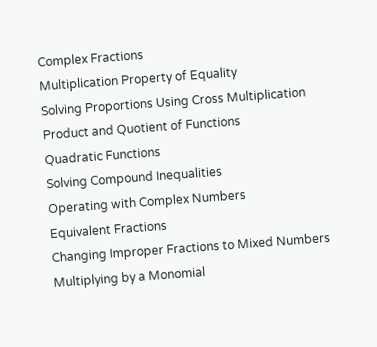Complex Fractions
Multiplication Property of Equality
Solving Proportions Using Cross Multiplication
Product and Quotient of Functions
Quadratic Functions
Solving Compound Inequalities
Operating with Complex Numbers
Equivalent Fractions
Changing Improper Fractions to Mixed Numbers
Multiplying by a Monomial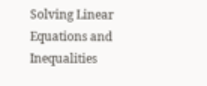Solving Linear Equations and Inequalities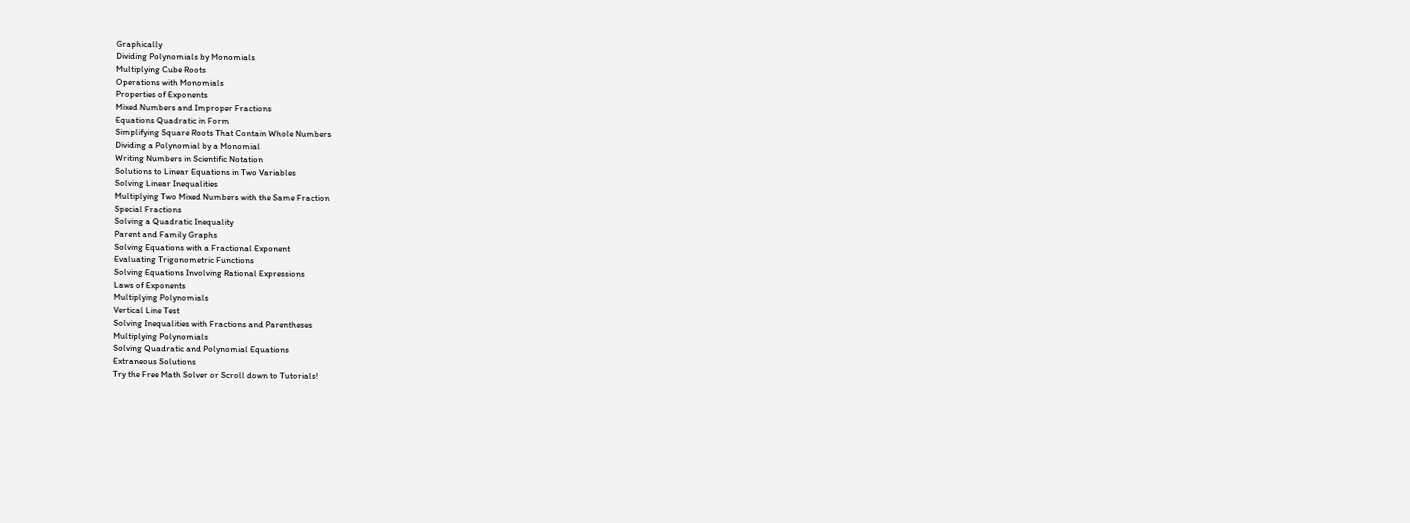Graphically
Dividing Polynomials by Monomials
Multiplying Cube Roots
Operations with Monomials
Properties of Exponents
Mixed Numbers and Improper Fractions
Equations Quadratic in Form
Simplifying Square Roots That Contain Whole Numbers
Dividing a Polynomial by a Monomial
Writing Numbers in Scientific Notation
Solutions to Linear Equations in Two Variables
Solving Linear Inequalities
Multiplying Two Mixed Numbers with the Same Fraction
Special Fractions
Solving a Quadratic Inequality
Parent and Family Graphs
Solving Equations with a Fractional Exponent
Evaluating Trigonometric Functions
Solving Equations Involving Rational Expressions
Laws of Exponents
Multiplying Polynomials
Vertical Line Test
Solving Inequalities with Fractions and Parentheses
Multiplying Polynomials
Solving Quadratic and Polynomial Equations
Extraneous Solutions
Try the Free Math Solver or Scroll down to Tutorials!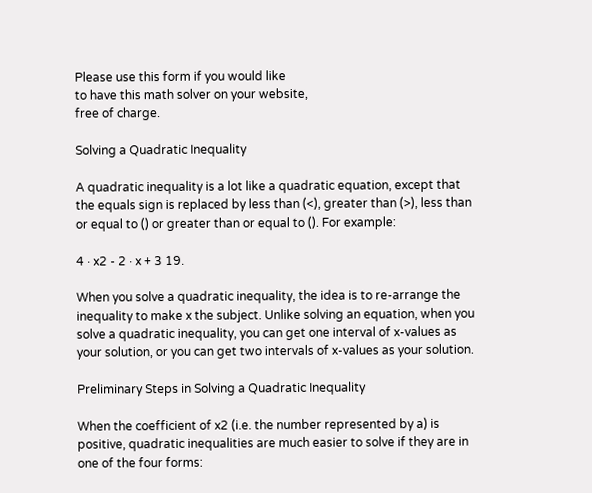Please use this form if you would like
to have this math solver on your website,
free of charge.

Solving a Quadratic Inequality

A quadratic inequality is a lot like a quadratic equation, except that the equals sign is replaced by less than (<), greater than (>), less than or equal to () or greater than or equal to (). For example:

4 · x2 - 2 · x + 3 19.

When you solve a quadratic inequality, the idea is to re-arrange the inequality to make x the subject. Unlike solving an equation, when you solve a quadratic inequality, you can get one interval of x-values as your solution, or you can get two intervals of x-values as your solution.

Preliminary Steps in Solving a Quadratic Inequality

When the coefficient of x2 (i.e. the number represented by a) is positive, quadratic inequalities are much easier to solve if they are in one of the four forms: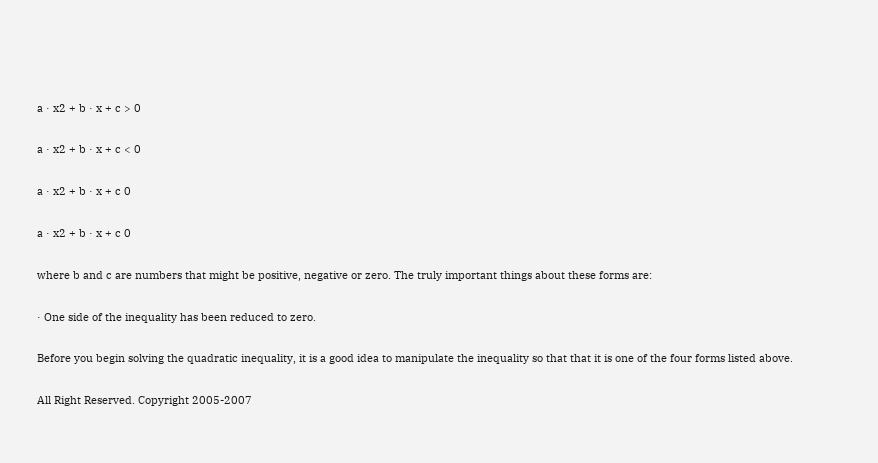a · x2 + b · x + c > 0

a · x2 + b · x + c < 0

a · x2 + b · x + c 0

a · x2 + b · x + c 0

where b and c are numbers that might be positive, negative or zero. The truly important things about these forms are:

· One side of the inequality has been reduced to zero.

Before you begin solving the quadratic inequality, it is a good idea to manipulate the inequality so that that it is one of the four forms listed above.

All Right Reserved. Copyright 2005-2007